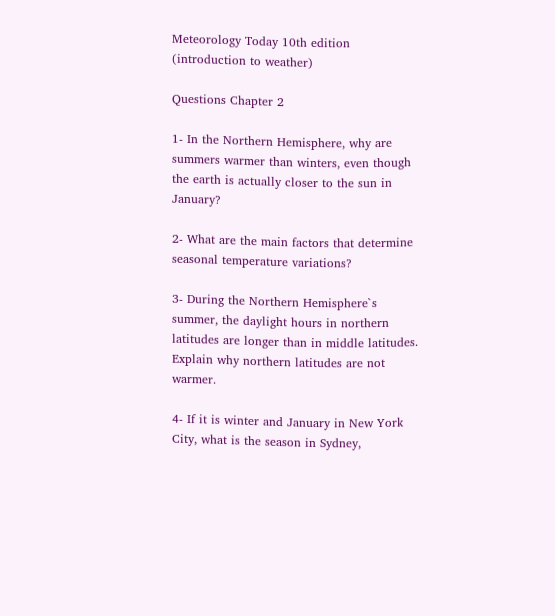Meteorology Today 10th edition (introduction to weather)

Questions Chapter 2

1- In the Northern Hemisphere, why are summers warmer than winters, even though the earth is actually closer to the sun in January?

2- What are the main factors that determine seasonal temperature variations?

3- During the Northern Hemisphere`s summer, the daylight hours in northern latitudes are longer than in middle latitudes. Explain why northern latitudes are not warmer.

4- If it is winter and January in New York City, what is the season in Sydney,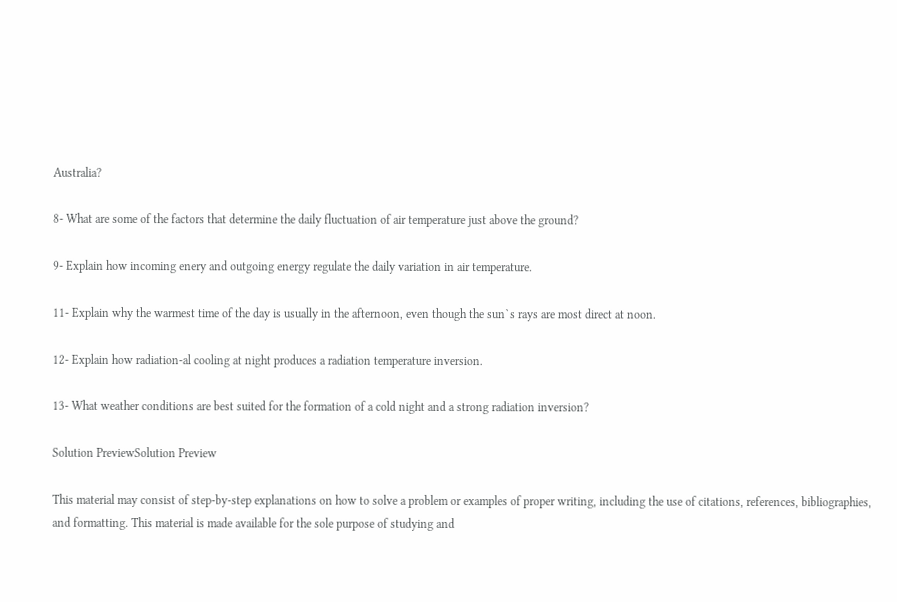Australia?

8- What are some of the factors that determine the daily fluctuation of air temperature just above the ground?

9- Explain how incoming enery and outgoing energy regulate the daily variation in air temperature.

11- Explain why the warmest time of the day is usually in the afternoon, even though the sun`s rays are most direct at noon.

12- Explain how radiation-al cooling at night produces a radiation temperature inversion.

13- What weather conditions are best suited for the formation of a cold night and a strong radiation inversion?

Solution PreviewSolution Preview

This material may consist of step-by-step explanations on how to solve a problem or examples of proper writing, including the use of citations, references, bibliographies, and formatting. This material is made available for the sole purpose of studying and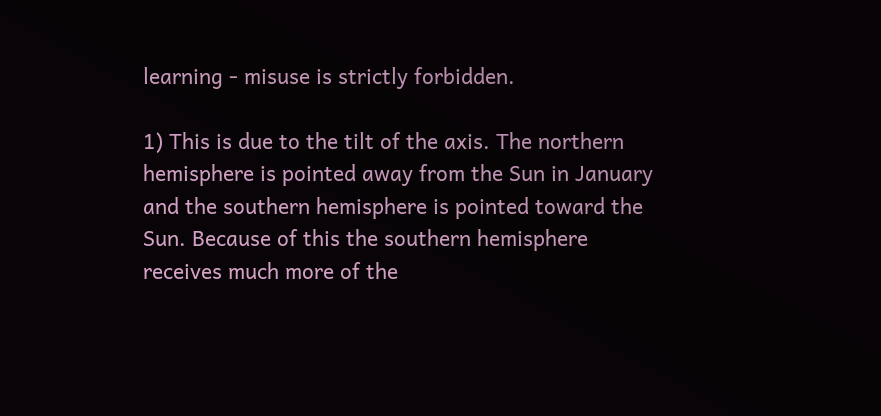learning - misuse is strictly forbidden.

1) This is due to the tilt of the axis. The northern hemisphere is pointed away from the Sun in January and the southern hemisphere is pointed toward the Sun. Because of this the southern hemisphere receives much more of the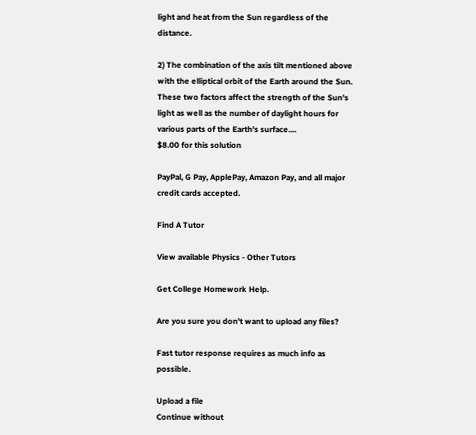light and heat from the Sun regardless of the distance.

2) The combination of the axis tilt mentioned above with the elliptical orbit of the Earth around the Sun. These two factors affect the strength of the Sun's light as well as the number of daylight hours for various parts of the Earth's surface....
$8.00 for this solution

PayPal, G Pay, ApplePay, Amazon Pay, and all major credit cards accepted.

Find A Tutor

View available Physics - Other Tutors

Get College Homework Help.

Are you sure you don't want to upload any files?

Fast tutor response requires as much info as possible.

Upload a file
Continue without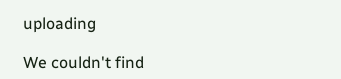uploading

We couldn't find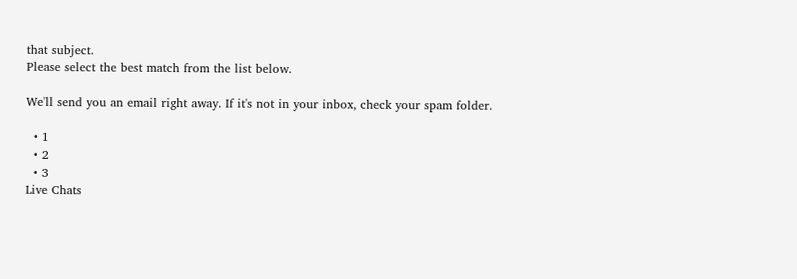that subject.
Please select the best match from the list below.

We'll send you an email right away. If it's not in your inbox, check your spam folder.

  • 1
  • 2
  • 3
Live Chats